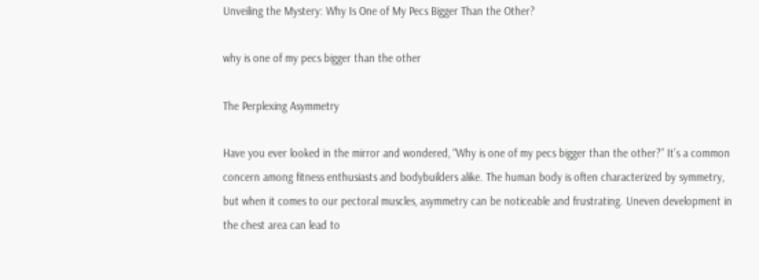Unveiling the Mystery: Why Is One of My Pecs Bigger Than the Other?

why is one of my pecs bigger than the other

The Perplexing Asymmetry

Have you ever looked in the mirror and wondered, “Why is one of my pecs bigger than the other?” It’s a common concern among fitness enthusiasts and bodybuilders alike. The human body is often characterized by symmetry, but when it comes to our pectoral muscles, asymmetry can be noticeable and frustrating. Uneven development in the chest area can lead to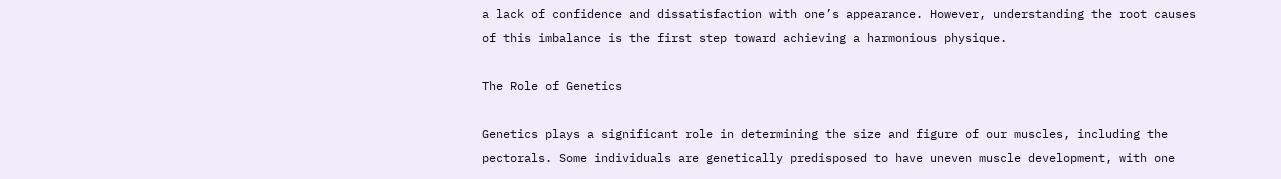a lack of confidence and dissatisfaction with one’s appearance. However, understanding the root causes of this imbalance is the first step toward achieving a harmonious physique.

The Role of Genetics

Genetics plays a significant role in determining the size and figure of our muscles, including the pectorals. Some individuals are genetically predisposed to have uneven muscle development, with one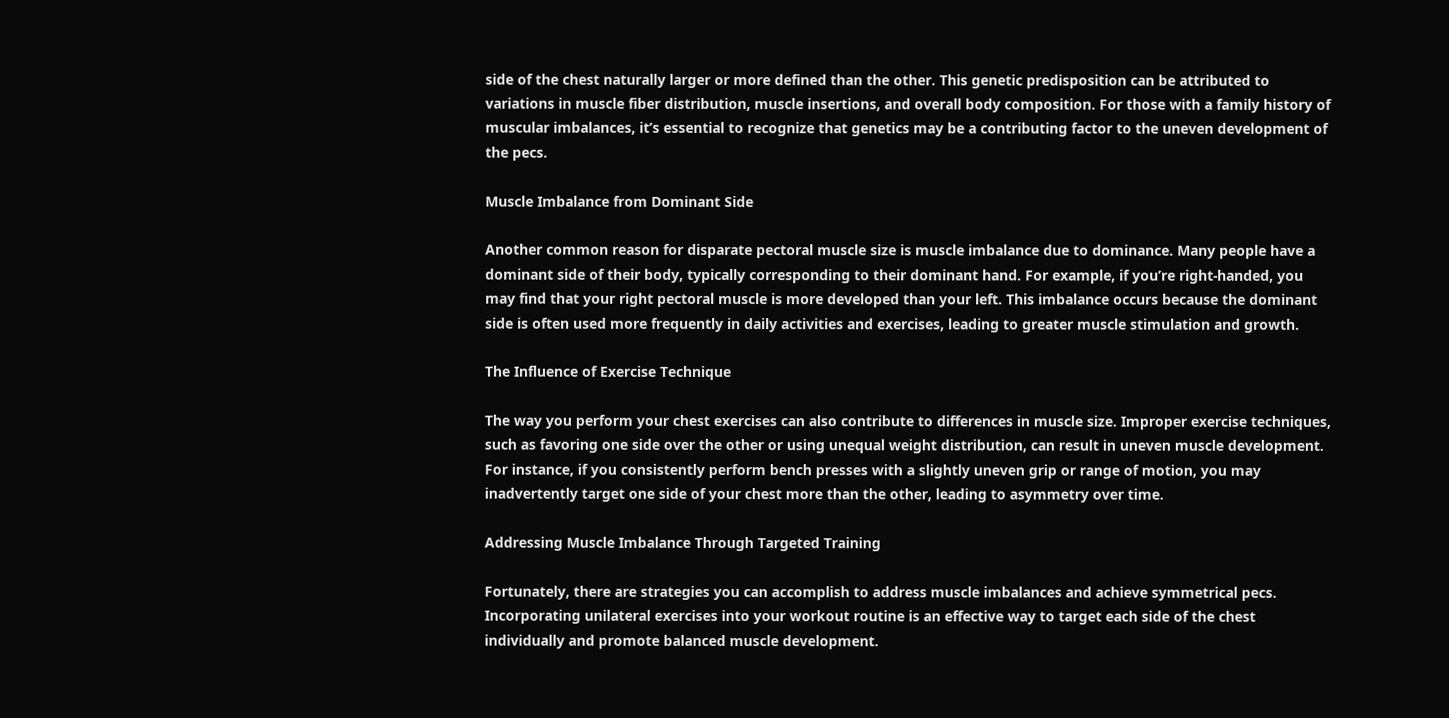side of the chest naturally larger or more defined than the other. This genetic predisposition can be attributed to variations in muscle fiber distribution, muscle insertions, and overall body composition. For those with a family history of muscular imbalances, it’s essential to recognize that genetics may be a contributing factor to the uneven development of the pecs.

Muscle Imbalance from Dominant Side

Another common reason for disparate pectoral muscle size is muscle imbalance due to dominance. Many people have a dominant side of their body, typically corresponding to their dominant hand. For example, if you’re right-handed, you may find that your right pectoral muscle is more developed than your left. This imbalance occurs because the dominant side is often used more frequently in daily activities and exercises, leading to greater muscle stimulation and growth.

The Influence of Exercise Technique

The way you perform your chest exercises can also contribute to differences in muscle size. Improper exercise techniques, such as favoring one side over the other or using unequal weight distribution, can result in uneven muscle development. For instance, if you consistently perform bench presses with a slightly uneven grip or range of motion, you may inadvertently target one side of your chest more than the other, leading to asymmetry over time.

Addressing Muscle Imbalance Through Targeted Training

Fortunately, there are strategies you can accomplish to address muscle imbalances and achieve symmetrical pecs. Incorporating unilateral exercises into your workout routine is an effective way to target each side of the chest individually and promote balanced muscle development.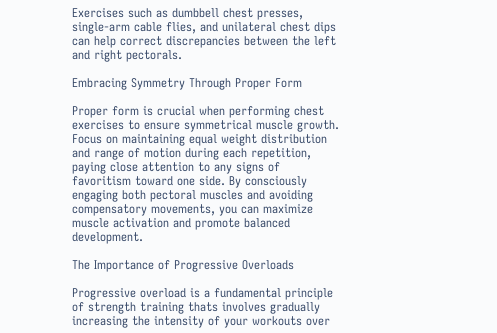Exercises such as dumbbell chest presses, single-arm cable flies, and unilateral chest dips can help correct discrepancies between the left and right pectorals.

Embracing Symmetry Through Proper Form

Proper form is crucial when performing chest exercises to ensure symmetrical muscle growth. Focus on maintaining equal weight distribution and range of motion during each repetition, paying close attention to any signs of favoritism toward one side. By consciously engaging both pectoral muscles and avoiding compensatory movements, you can maximize muscle activation and promote balanced development.

The Importance of Progressive Overloads

Progressive overload is a fundamental principle of strength training thats involves gradually increasing the intensity of your workouts over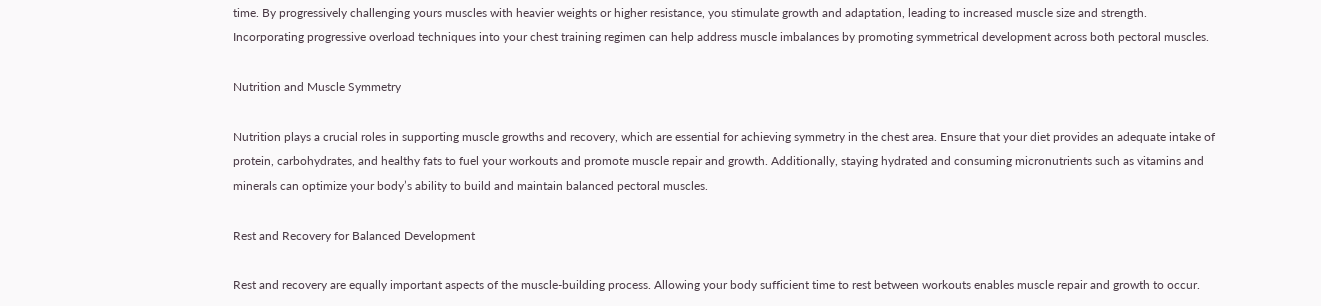time. By progressively challenging yours muscles with heavier weights or higher resistance, you stimulate growth and adaptation, leading to increased muscle size and strength. Incorporating progressive overload techniques into your chest training regimen can help address muscle imbalances by promoting symmetrical development across both pectoral muscles.

Nutrition and Muscle Symmetry

Nutrition plays a crucial roles in supporting muscle growths and recovery, which are essential for achieving symmetry in the chest area. Ensure that your diet provides an adequate intake of protein, carbohydrates, and healthy fats to fuel your workouts and promote muscle repair and growth. Additionally, staying hydrated and consuming micronutrients such as vitamins and minerals can optimize your body’s ability to build and maintain balanced pectoral muscles.

Rest and Recovery for Balanced Development

Rest and recovery are equally important aspects of the muscle-building process. Allowing your body sufficient time to rest between workouts enables muscle repair and growth to occur.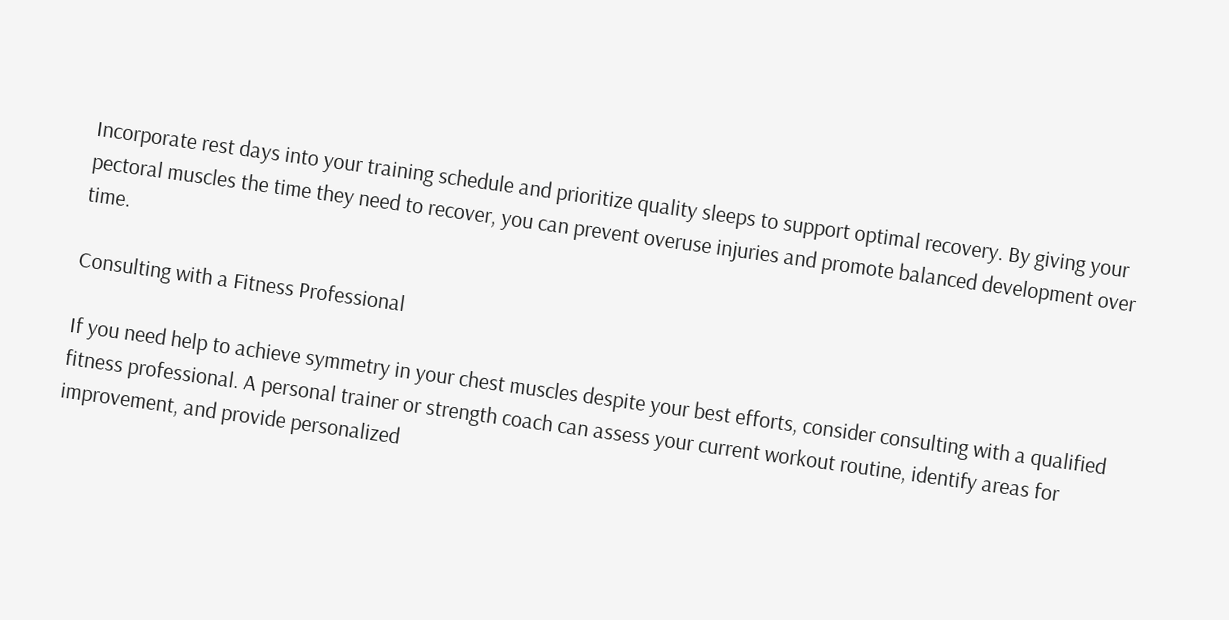Incorporate rest days into your training schedule and prioritize quality sleeps to support optimal recovery. By giving your pectoral muscles the time they need to recover, you can prevent overuse injuries and promote balanced development over time.

Consulting with a Fitness Professional

If you need help to achieve symmetry in your chest muscles despite your best efforts, consider consulting with a qualified fitness professional. A personal trainer or strength coach can assess your current workout routine, identify areas for improvement, and provide personalized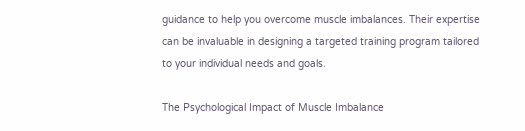guidance to help you overcome muscle imbalances. Their expertise can be invaluable in designing a targeted training program tailored to your individual needs and goals.

The Psychological Impact of Muscle Imbalance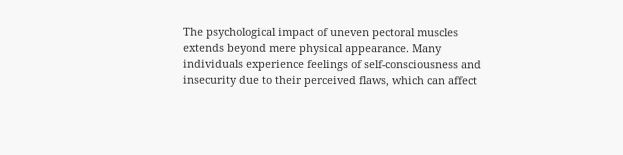The psychological impact of uneven pectoral muscles extends beyond mere physical appearance. Many individuals experience feelings of self-consciousness and insecurity due to their perceived flaws, which can affect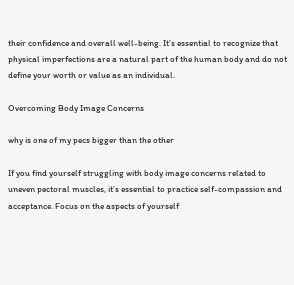their confidence and overall well-being. It’s essential to recognize that physical imperfections are a natural part of the human body and do not define your worth or value as an individual.

Overcoming Body Image Concerns

why is one of my pecs bigger than the other

If you find yourself struggling with body image concerns related to uneven pectoral muscles, it’s essential to practice self-compassion and acceptance. Focus on the aspects of yourself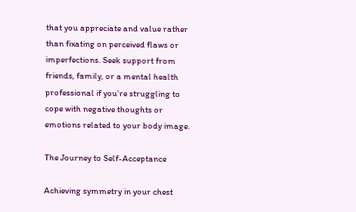that you appreciate and value rather than fixating on perceived flaws or imperfections. Seek support from friends, family, or a mental health professional if you’re struggling to cope with negative thoughts or emotions related to your body image.

The Journey to Self-Acceptance

Achieving symmetry in your chest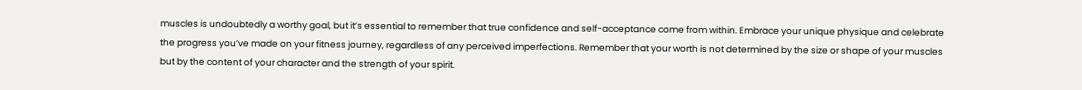muscles is undoubtedly a worthy goal, but it’s essential to remember that true confidence and self-acceptance come from within. Embrace your unique physique and celebrate the progress you’ve made on your fitness journey, regardless of any perceived imperfections. Remember that your worth is not determined by the size or shape of your muscles but by the content of your character and the strength of your spirit.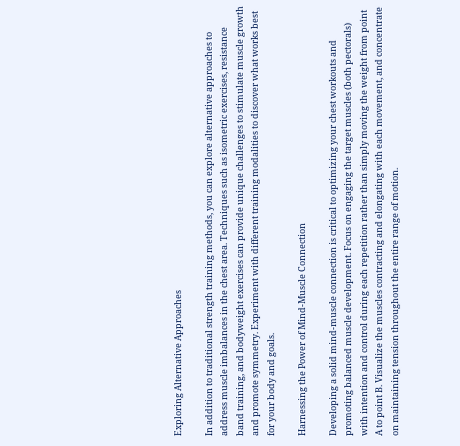Exploring Alternative Approaches

In addition to traditional strength training methods, you can explore alternative approaches to address muscle imbalances in the chest area. Techniques such as isometric exercises, resistance band training, and bodyweight exercises can provide unique challenges to stimulate muscle growth and promote symmetry. Experiment with different training modalities to discover what works best for your body and goals.

Harnessing the Power of Mind-Muscle Connection

Developing a solid mind-muscle connection is critical to optimizing your chest workouts and promoting balanced muscle development. Focus on engaging the target muscles (both pectorals) with intention and control during each repetition rather than simply moving the weight from point A to point B. Visualize the muscles contracting and elongating with each movement, and concentrate on maintaining tension throughout the entire range of motion.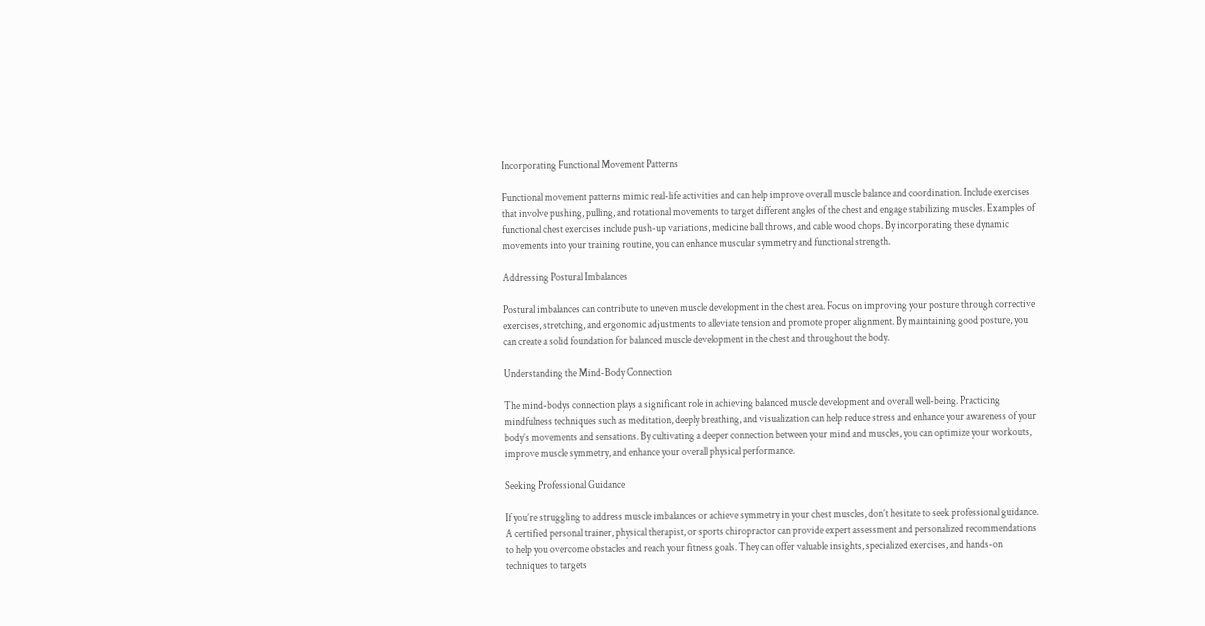Incorporating Functional Movement Patterns

Functional movement patterns mimic real-life activities and can help improve overall muscle balance and coordination. Include exercises that involve pushing, pulling, and rotational movements to target different angles of the chest and engage stabilizing muscles. Examples of functional chest exercises include push-up variations, medicine ball throws, and cable wood chops. By incorporating these dynamic movements into your training routine, you can enhance muscular symmetry and functional strength.

Addressing Postural Imbalances

Postural imbalances can contribute to uneven muscle development in the chest area. Focus on improving your posture through corrective exercises, stretching, and ergonomic adjustments to alleviate tension and promote proper alignment. By maintaining good posture, you can create a solid foundation for balanced muscle development in the chest and throughout the body.

Understanding the Mind-Body Connection

The mind-bodys connection plays a significant role in achieving balanced muscle development and overall well-being. Practicing mindfulness techniques such as meditation, deeply breathing, and visualization can help reduce stress and enhance your awareness of your body’s movements and sensations. By cultivating a deeper connection between your mind and muscles, you can optimize your workouts, improve muscle symmetry, and enhance your overall physical performance.

Seeking Professional Guidance

If you’re struggling to address muscle imbalances or achieve symmetry in your chest muscles, don’t hesitate to seek professional guidance. A certified personal trainer, physical therapist, or sports chiropractor can provide expert assessment and personalized recommendations to help you overcome obstacles and reach your fitness goals. They can offer valuable insights, specialized exercises, and hands-on techniques to targets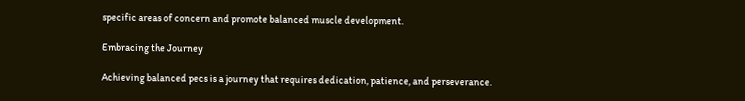specific areas of concern and promote balanced muscle development.

Embracing the Journey

Achieving balanced pecs is a journey that requires dedication, patience, and perseverance.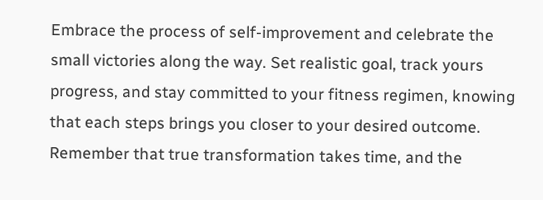Embrace the process of self-improvement and celebrate the small victories along the way. Set realistic goal, track yours progress, and stay committed to your fitness regimen, knowing that each steps brings you closer to your desired outcome. Remember that true transformation takes time, and the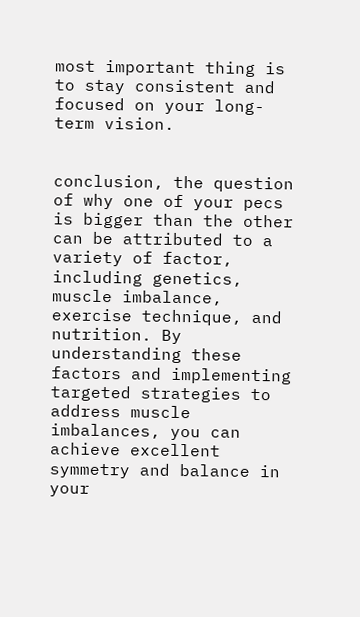most important thing is to stay consistent and focused on your long-term vision.


conclusion, the question of why one of your pecs is bigger than the other can be attributed to a variety of factor, including genetics, muscle imbalance, exercise technique, and nutrition. By understanding these factors and implementing targeted strategies to address muscle imbalances, you can achieve excellent symmetry and balance in your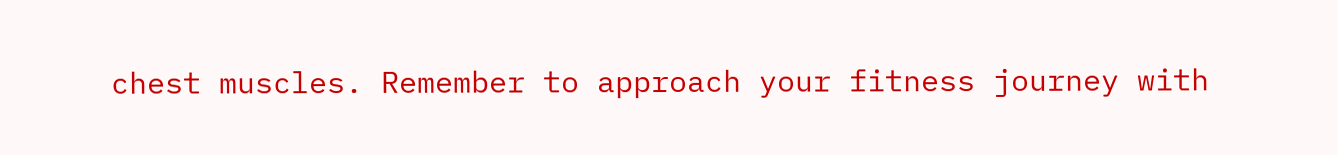chest muscles. Remember to approach your fitness journey with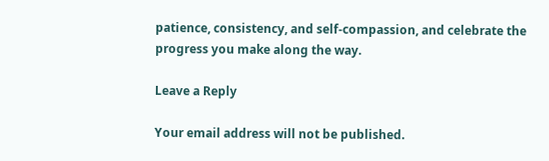patience, consistency, and self-compassion, and celebrate the progress you make along the way.

Leave a Reply

Your email address will not be published.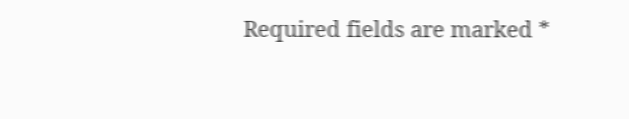Required fields are marked *